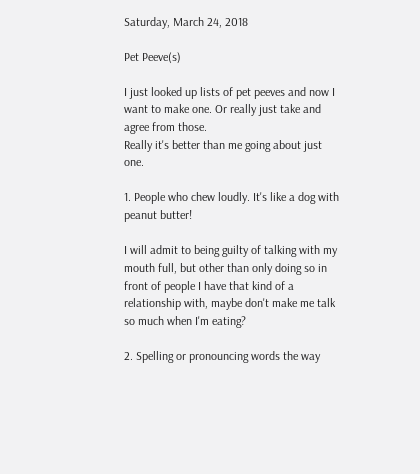Saturday, March 24, 2018

Pet Peeve(s)

I just looked up lists of pet peeves and now I want to make one. Or really just take and agree from those.
Really it's better than me going about just one.

1. People who chew loudly. It's like a dog with peanut butter!

I will admit to being guilty of talking with my mouth full, but other than only doing so in front of people I have that kind of a relationship with, maybe don't make me talk so much when I'm eating?

2. Spelling or pronouncing words the way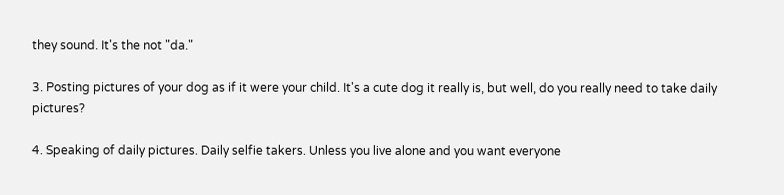they sound. It's the not "da."

3. Posting pictures of your dog as if it were your child. It's a cute dog it really is, but well, do you really need to take daily pictures?

4. Speaking of daily pictures. Daily selfie takers. Unless you live alone and you want everyone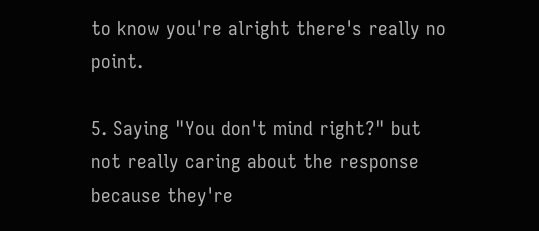to know you're alright there's really no point.

5. Saying "You don't mind right?" but not really caring about the response because they're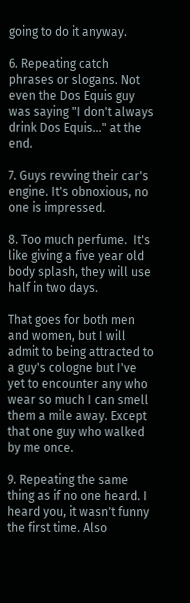going to do it anyway.

6. Repeating catch phrases or slogans. Not even the Dos Equis guy was saying "I don't always drink Dos Equis..." at the end.

7. Guys revving their car's engine. It's obnoxious, no one is impressed.

8. Too much perfume.  It's like giving a five year old body splash, they will use half in two days.

That goes for both men and women, but I will admit to being attracted to a guy's cologne but I've yet to encounter any who wear so much I can smell them a mile away. Except that one guy who walked by me once.

9. Repeating the same thing as if no one heard. I heard you, it wasn't funny the first time. Also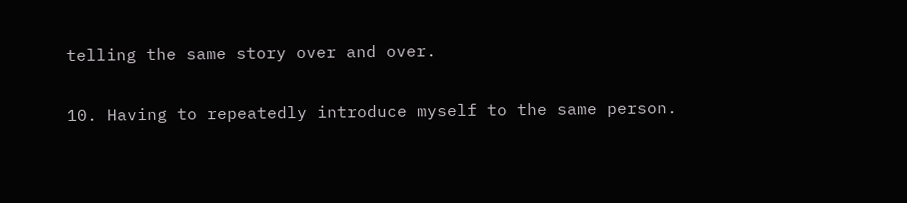telling the same story over and over.

10. Having to repeatedly introduce myself to the same person.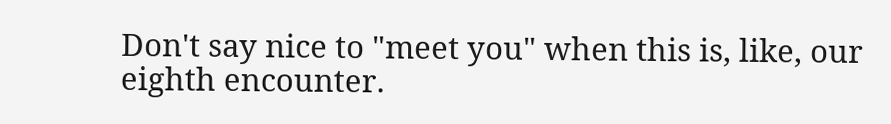Don't say nice to "meet you" when this is, like, our eighth encounter.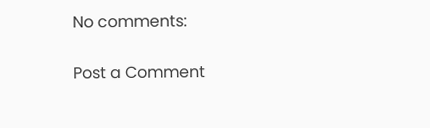No comments:

Post a Comment